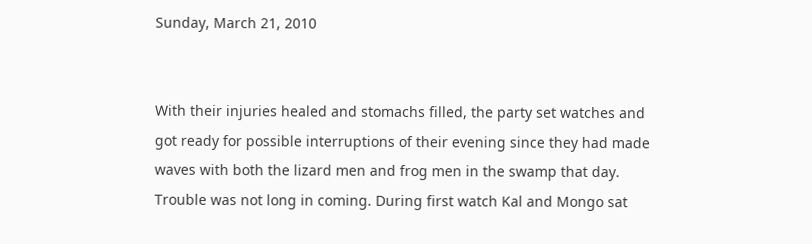Sunday, March 21, 2010


With their injuries healed and stomachs filled, the party set watches and got ready for possible interruptions of their evening since they had made waves with both the lizard men and frog men in the swamp that day. Trouble was not long in coming. During first watch Kal and Mongo sat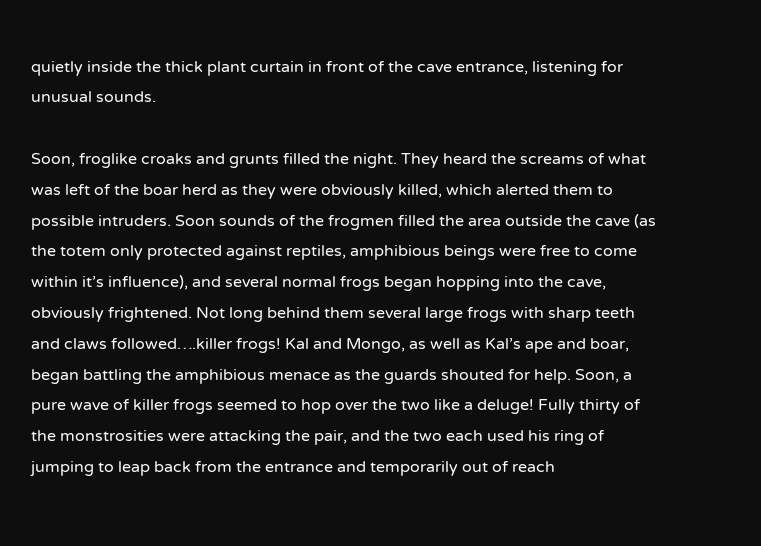quietly inside the thick plant curtain in front of the cave entrance, listening for unusual sounds.

Soon, froglike croaks and grunts filled the night. They heard the screams of what was left of the boar herd as they were obviously killed, which alerted them to possible intruders. Soon sounds of the frogmen filled the area outside the cave (as the totem only protected against reptiles, amphibious beings were free to come within it’s influence), and several normal frogs began hopping into the cave, obviously frightened. Not long behind them several large frogs with sharp teeth and claws followed….killer frogs! Kal and Mongo, as well as Kal’s ape and boar, began battling the amphibious menace as the guards shouted for help. Soon, a pure wave of killer frogs seemed to hop over the two like a deluge! Fully thirty of the monstrosities were attacking the pair, and the two each used his ring of jumping to leap back from the entrance and temporarily out of reach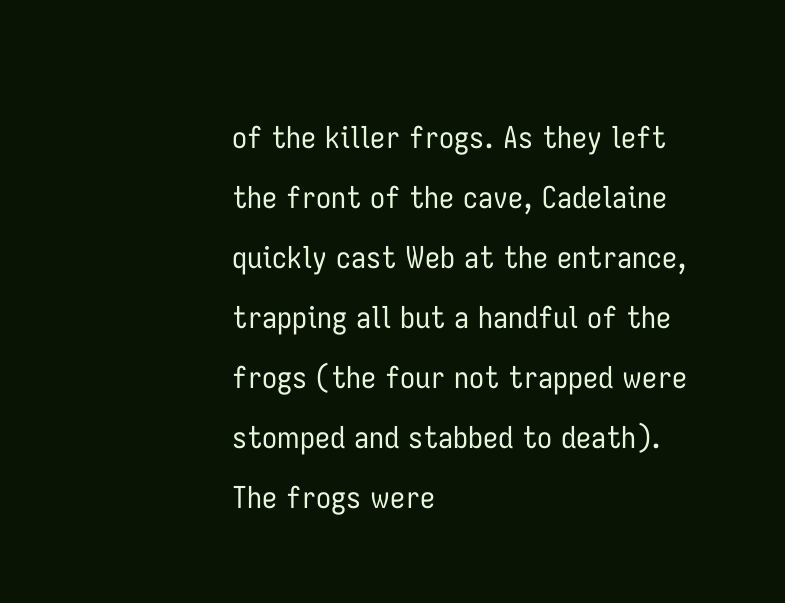of the killer frogs. As they left the front of the cave, Cadelaine quickly cast Web at the entrance, trapping all but a handful of the frogs (the four not trapped were stomped and stabbed to death). The frogs were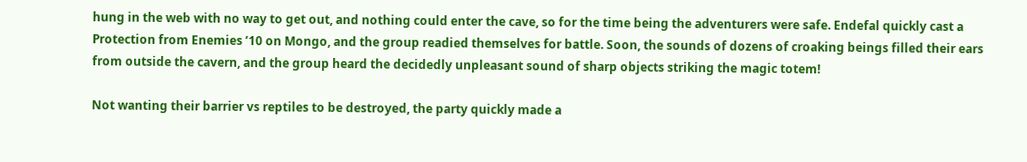hung in the web with no way to get out, and nothing could enter the cave, so for the time being the adventurers were safe. Endefal quickly cast a Protection from Enemies ’10 on Mongo, and the group readied themselves for battle. Soon, the sounds of dozens of croaking beings filled their ears from outside the cavern, and the group heard the decidedly unpleasant sound of sharp objects striking the magic totem!

Not wanting their barrier vs reptiles to be destroyed, the party quickly made a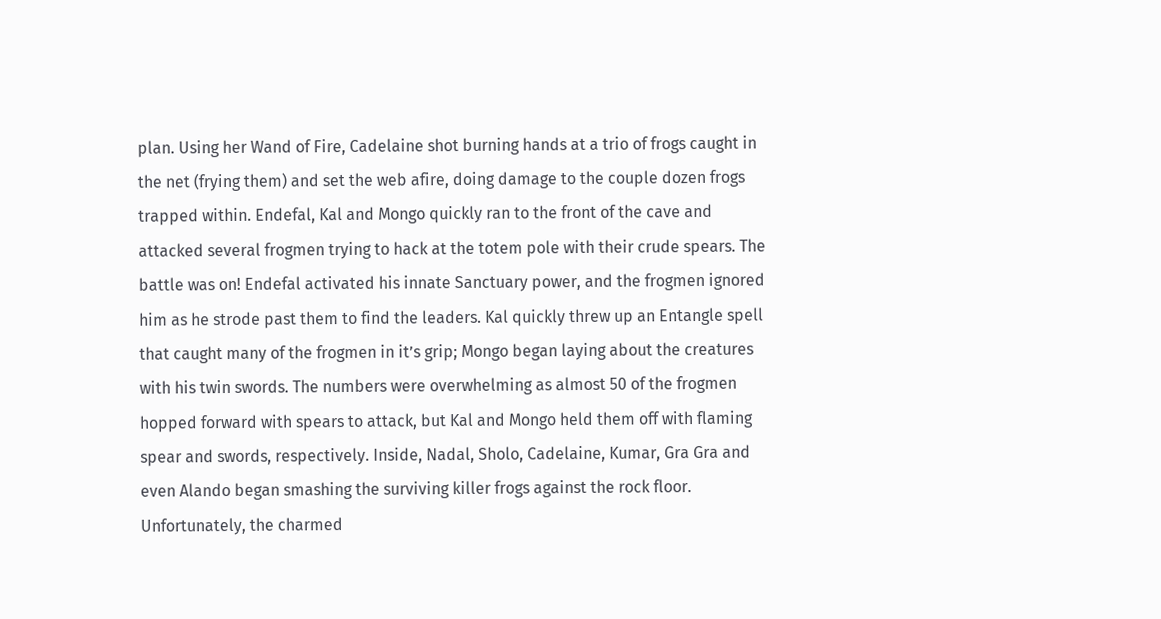plan. Using her Wand of Fire, Cadelaine shot burning hands at a trio of frogs caught in the net (frying them) and set the web afire, doing damage to the couple dozen frogs trapped within. Endefal, Kal and Mongo quickly ran to the front of the cave and attacked several frogmen trying to hack at the totem pole with their crude spears. The battle was on! Endefal activated his innate Sanctuary power, and the frogmen ignored him as he strode past them to find the leaders. Kal quickly threw up an Entangle spell that caught many of the frogmen in it’s grip; Mongo began laying about the creatures with his twin swords. The numbers were overwhelming as almost 50 of the frogmen hopped forward with spears to attack, but Kal and Mongo held them off with flaming spear and swords, respectively. Inside, Nadal, Sholo, Cadelaine, Kumar, Gra Gra and even Alando began smashing the surviving killer frogs against the rock floor. Unfortunately, the charmed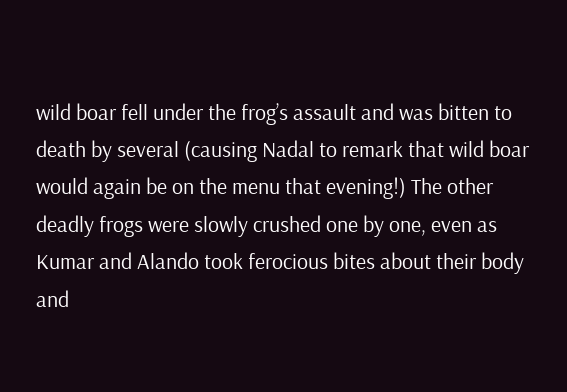wild boar fell under the frog’s assault and was bitten to death by several (causing Nadal to remark that wild boar would again be on the menu that evening!) The other deadly frogs were slowly crushed one by one, even as Kumar and Alando took ferocious bites about their body and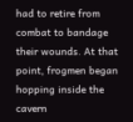had to retire from combat to bandage their wounds. At that point, frogmen began hopping inside the cavern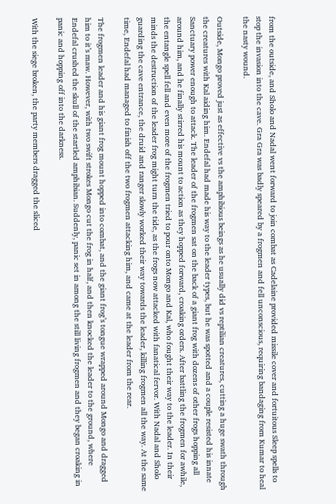from the outside, and Sholo and Nadal went forward to join combat as Cadelaine provided missile cover and fortuitous Sleep spells to stop the invasion into the cave. Gra Gra was badly speared by a frogmen and fell unconscious, requiring bandaging from Kumar to heal the nasty wound.

Outside, Mongo proved just as effective vs the amphibious beings as he usually did vs reptilian creatures, cutting a huge swath through the creatures with Kal aiding him. Endefal had made his way to the leader types, but he was spotted and a couple resisted his innate Sanctuary power enough to attack. The leader of the frogmen sat on the back of a giant frog with dozens of other frogs hopping all around him, and he finally stirred his mount to action as they hopped forward, croaking orders. After battling the frogmen for awhile, the entangle spell fell and even more of the frogmen tried to pour onto Mongo and Kal, who fought their way to the leader. In their minds the destruction of the leader frog might turn the tide, as the frogs now attacked with fanatical fervor. With Nadal and Sholo guarding the cave entrance, the druid and ranger slowly worked their way towards the leader, killing frogmen all the way. At the same time, Endefal had managed to finish off the two frogmen attacking him, and came at the leader from the rear.

The frogmen leader and his giant frog mount hopped into combat, and the giant frog’s tongue wrapped around Mongo and dragged him to it’s maw. However, with two swift strokes Mongo cut the frog in half, and then knocked the leader to the ground, where Endefal crushed the skull of the startled amphibian. Suddenly, panic set in among the still living frogmen and they began croaking in panic and hopping off into the darkness.

With the siege broken, the party members dragged the sliced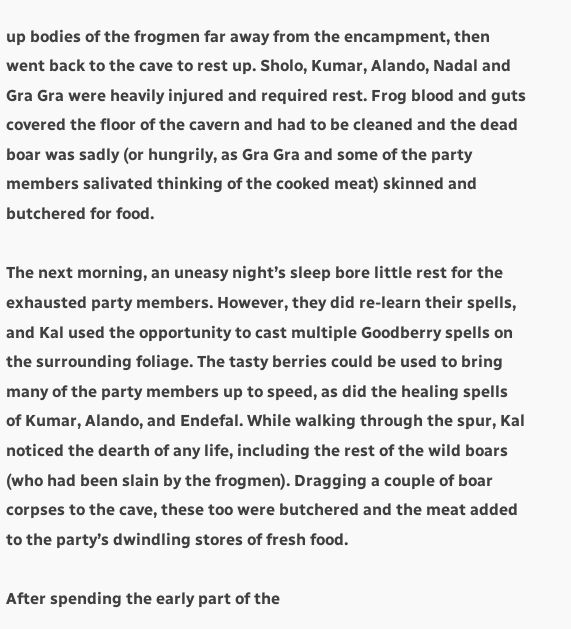up bodies of the frogmen far away from the encampment, then went back to the cave to rest up. Sholo, Kumar, Alando, Nadal and Gra Gra were heavily injured and required rest. Frog blood and guts covered the floor of the cavern and had to be cleaned and the dead boar was sadly (or hungrily, as Gra Gra and some of the party members salivated thinking of the cooked meat) skinned and butchered for food.

The next morning, an uneasy night’s sleep bore little rest for the exhausted party members. However, they did re-learn their spells, and Kal used the opportunity to cast multiple Goodberry spells on the surrounding foliage. The tasty berries could be used to bring many of the party members up to speed, as did the healing spells of Kumar, Alando, and Endefal. While walking through the spur, Kal noticed the dearth of any life, including the rest of the wild boars (who had been slain by the frogmen). Dragging a couple of boar corpses to the cave, these too were butchered and the meat added to the party’s dwindling stores of fresh food.

After spending the early part of the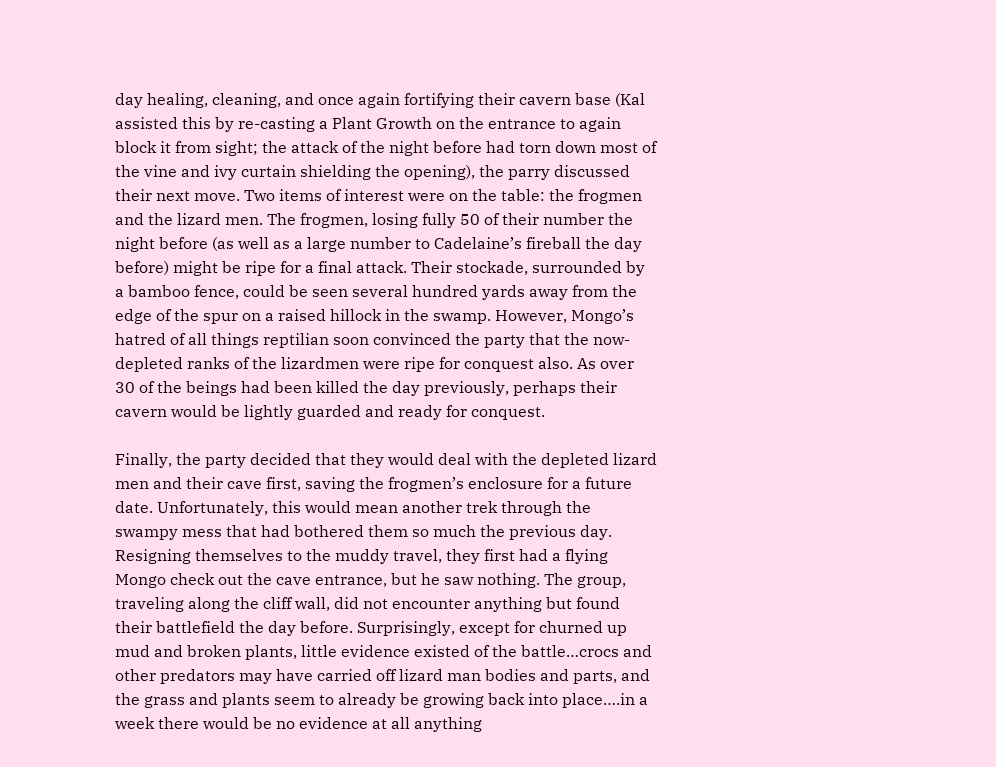day healing, cleaning, and once again fortifying their cavern base (Kal assisted this by re-casting a Plant Growth on the entrance to again block it from sight; the attack of the night before had torn down most of the vine and ivy curtain shielding the opening), the parry discussed their next move. Two items of interest were on the table: the frogmen and the lizard men. The frogmen, losing fully 50 of their number the night before (as well as a large number to Cadelaine’s fireball the day before) might be ripe for a final attack. Their stockade, surrounded by a bamboo fence, could be seen several hundred yards away from the edge of the spur on a raised hillock in the swamp. However, Mongo’s hatred of all things reptilian soon convinced the party that the now-depleted ranks of the lizardmen were ripe for conquest also. As over 30 of the beings had been killed the day previously, perhaps their cavern would be lightly guarded and ready for conquest.

Finally, the party decided that they would deal with the depleted lizard men and their cave first, saving the frogmen’s enclosure for a future date. Unfortunately, this would mean another trek through the swampy mess that had bothered them so much the previous day. Resigning themselves to the muddy travel, they first had a flying Mongo check out the cave entrance, but he saw nothing. The group, traveling along the cliff wall, did not encounter anything but found their battlefield the day before. Surprisingly, except for churned up mud and broken plants, little evidence existed of the battle…crocs and other predators may have carried off lizard man bodies and parts, and the grass and plants seem to already be growing back into place….in a week there would be no evidence at all anything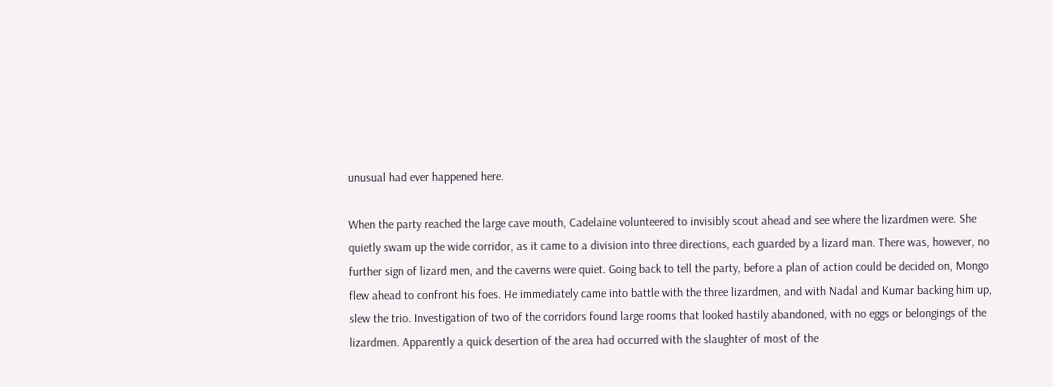unusual had ever happened here.

When the party reached the large cave mouth, Cadelaine volunteered to invisibly scout ahead and see where the lizardmen were. She quietly swam up the wide corridor, as it came to a division into three directions, each guarded by a lizard man. There was, however, no further sign of lizard men, and the caverns were quiet. Going back to tell the party, before a plan of action could be decided on, Mongo flew ahead to confront his foes. He immediately came into battle with the three lizardmen, and with Nadal and Kumar backing him up, slew the trio. Investigation of two of the corridors found large rooms that looked hastily abandoned, with no eggs or belongings of the lizardmen. Apparently a quick desertion of the area had occurred with the slaughter of most of the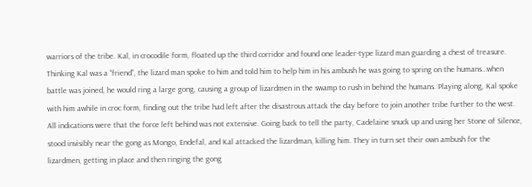warriors of the tribe. Kal, in crocodile form, floated up the third corridor and found one leader-type lizard man guarding a chest of treasure. Thinking Kal was a “friend”, the lizard man spoke to him and told him to help him in his ambush he was going to spring on the humans…when battle was joined, he would ring a large gong, causing a group of lizardmen in the swamp to rush in behind the humans. Playing along, Kal spoke with him awhile in croc form, finding out the tribe had left after the disastrous attack the day before to join another tribe further to the west. All indications were that the force left behind was not extensive. Going back to tell the party, Cadelaine snuck up and using her Stone of Silence, stood invisibly near the gong as Mongo, Endefal, and Kal attacked the lizardman, killing him. They in turn set their own ambush for the lizardmen, getting in place and then ringing the gong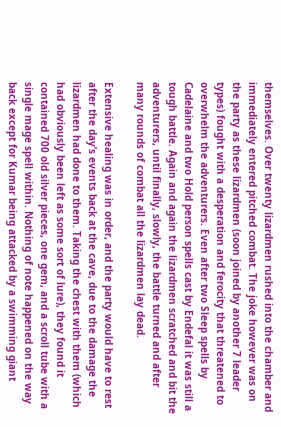themselves. Over twenty lizardmen rushed into the chamber and immediately entered pitched combat. The joke however was on the party as these lizardmen (soon joined by another 7 leader types) fought with a desperation and ferocity that threatened to overwhelm the adventurers. Even after two Sleep spells by Cadelaine and two Hold person spells cast by Endefal it was still a tough battle. Again and again the lizardmen scratched and bit the adventurers, until finally, slowly, the battle turned and after many rounds of combat all the lizardmen lay dead.

Extensive healing was in order, and the party would have to rest after the day’s events back at the cave, due to the damage the lizardmen had done to them. Taking the chest with them (which had obviously been left as some sort of lure), they found it contained 700 old silver pieces, one gem, and a scroll tube with a single mage spell within. Nothing of note happened on the way back except for Kumar being attacked by a swimming giant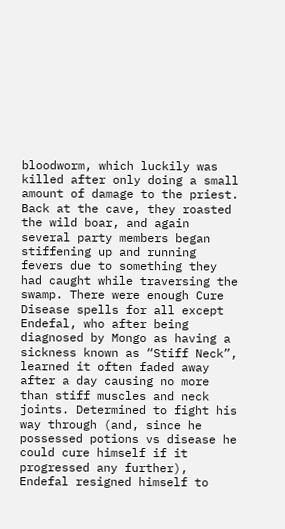bloodworm, which luckily was killed after only doing a small amount of damage to the priest. Back at the cave, they roasted the wild boar, and again several party members began stiffening up and running fevers due to something they had caught while traversing the swamp. There were enough Cure Disease spells for all except Endefal, who after being diagnosed by Mongo as having a sickness known as “Stiff Neck”, learned it often faded away after a day causing no more than stiff muscles and neck joints. Determined to fight his way through (and, since he possessed potions vs disease he could cure himself if it progressed any further), Endefal resigned himself to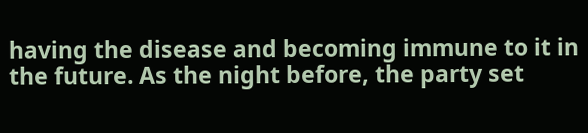having the disease and becoming immune to it in the future. As the night before, the party set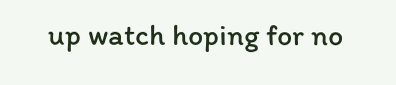up watch hoping for no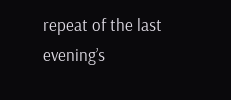repeat of the last evening’s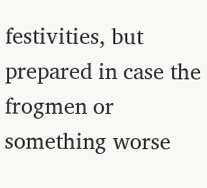festivities, but prepared in case the frogmen or something worse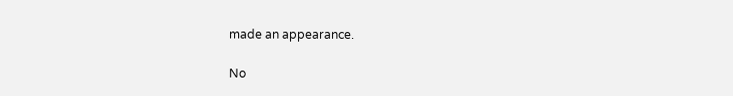made an appearance.

No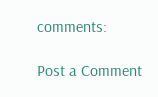comments:

Post a Comment